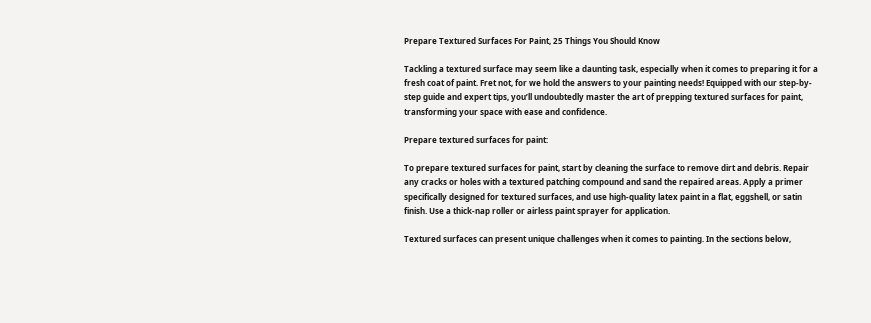Prepare Textured Surfaces For Paint, 25 Things You Should Know

Tackling a textured surface may seem like a daunting task, especially when it comes to preparing it for a fresh coat of paint. Fret not, for we hold the answers to your painting needs! Equipped with our step-by-step guide and expert tips, you’ll undoubtedly master the art of prepping textured surfaces for paint, transforming your space with ease and confidence.

Prepare textured surfaces for paint:

To prepare textured surfaces for paint, start by cleaning the surface to remove dirt and debris. Repair any cracks or holes with a textured patching compound and sand the repaired areas. Apply a primer specifically designed for textured surfaces, and use high-quality latex paint in a flat, eggshell, or satin finish. Use a thick-nap roller or airless paint sprayer for application.

Textured surfaces can present unique challenges when it comes to painting. In the sections below,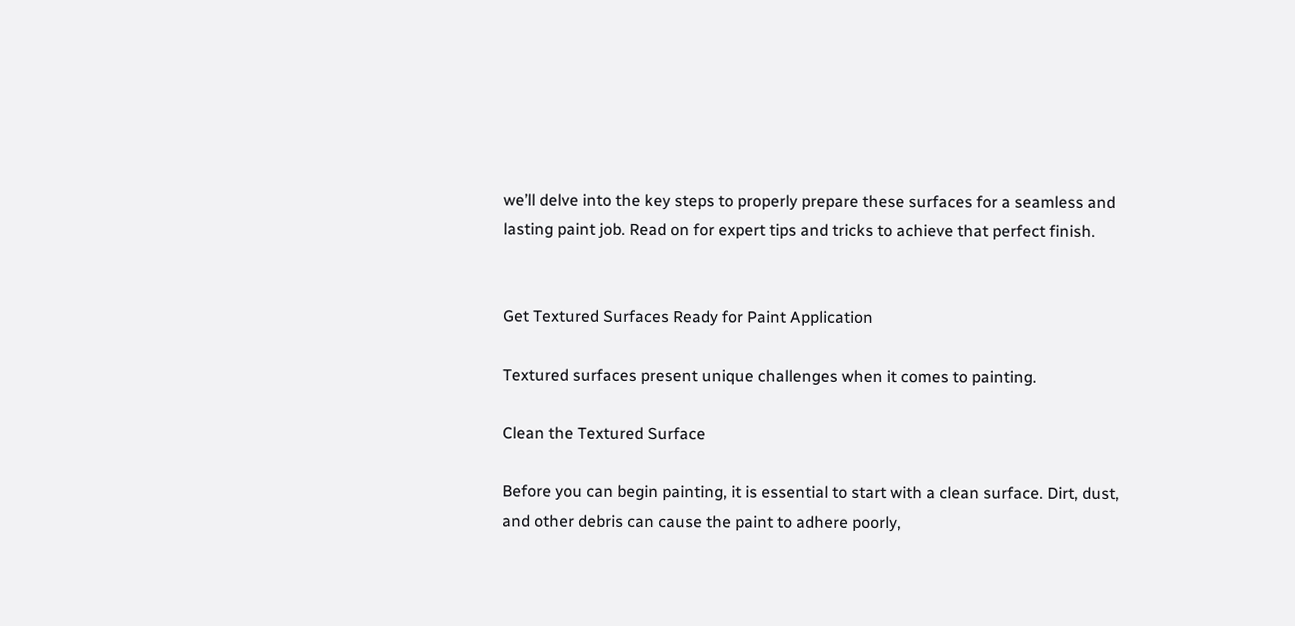we’ll delve into the key steps to properly prepare these surfaces for a seamless and lasting paint job. Read on for expert tips and tricks to achieve that perfect finish.


Get Textured Surfaces Ready for Paint Application

Textured surfaces present unique challenges when it comes to painting.

Clean the Textured Surface

Before you can begin painting, it is essential to start with a clean surface. Dirt, dust, and other debris can cause the paint to adhere poorly,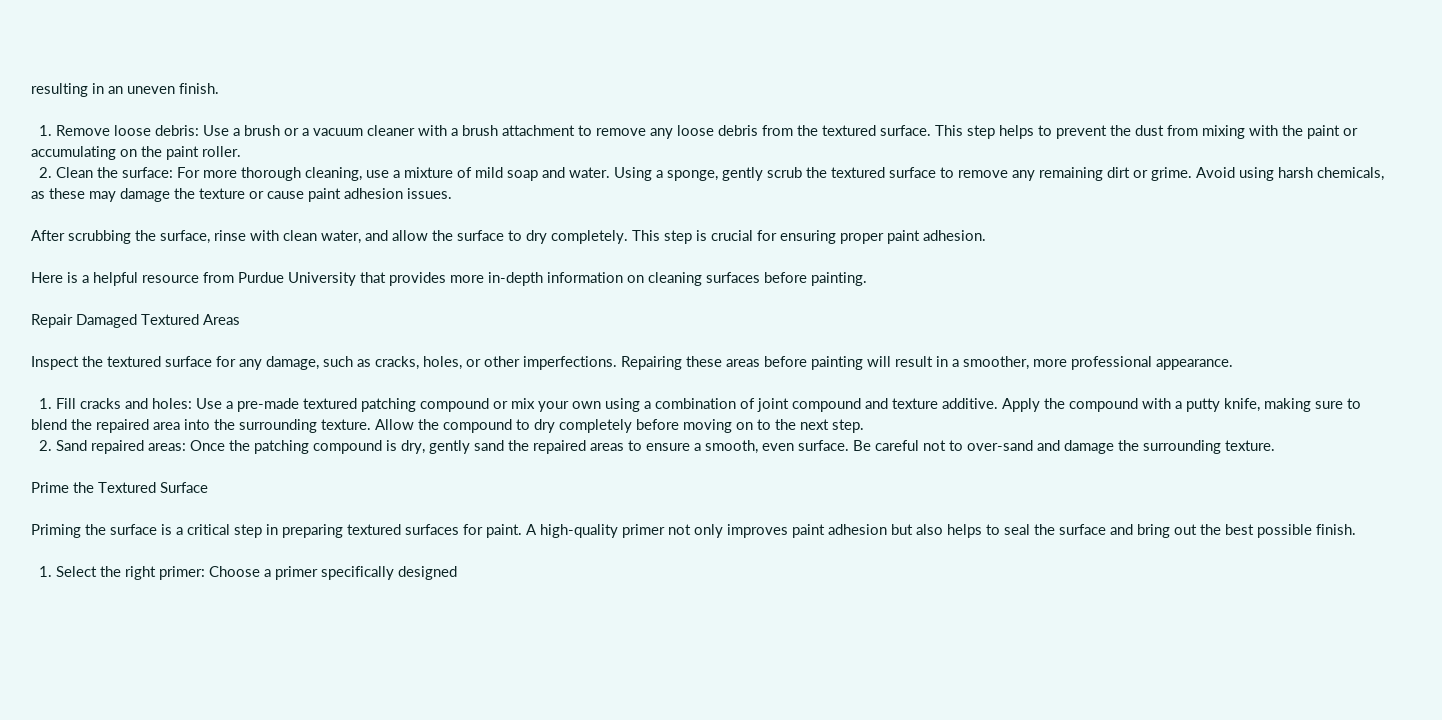resulting in an uneven finish.

  1. Remove loose debris: Use a brush or a vacuum cleaner with a brush attachment to remove any loose debris from the textured surface. This step helps to prevent the dust from mixing with the paint or accumulating on the paint roller.
  2. Clean the surface: For more thorough cleaning, use a mixture of mild soap and water. Using a sponge, gently scrub the textured surface to remove any remaining dirt or grime. Avoid using harsh chemicals, as these may damage the texture or cause paint adhesion issues.

After scrubbing the surface, rinse with clean water, and allow the surface to dry completely. This step is crucial for ensuring proper paint adhesion.

Here is a helpful resource from Purdue University that provides more in-depth information on cleaning surfaces before painting.

Repair Damaged Textured Areas

Inspect the textured surface for any damage, such as cracks, holes, or other imperfections. Repairing these areas before painting will result in a smoother, more professional appearance.

  1. Fill cracks and holes: Use a pre-made textured patching compound or mix your own using a combination of joint compound and texture additive. Apply the compound with a putty knife, making sure to blend the repaired area into the surrounding texture. Allow the compound to dry completely before moving on to the next step.
  2. Sand repaired areas: Once the patching compound is dry, gently sand the repaired areas to ensure a smooth, even surface. Be careful not to over-sand and damage the surrounding texture.

Prime the Textured Surface

Priming the surface is a critical step in preparing textured surfaces for paint. A high-quality primer not only improves paint adhesion but also helps to seal the surface and bring out the best possible finish.

  1. Select the right primer: Choose a primer specifically designed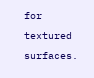for textured surfaces.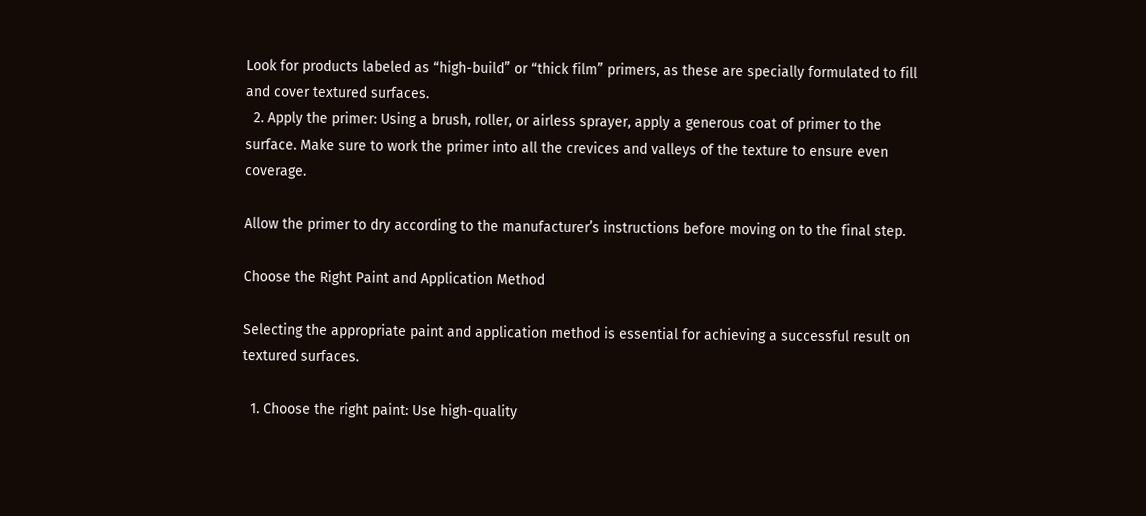Look for products labeled as “high-build” or “thick film” primers, as these are specially formulated to fill and cover textured surfaces.
  2. Apply the primer: Using a brush, roller, or airless sprayer, apply a generous coat of primer to the surface. Make sure to work the primer into all the crevices and valleys of the texture to ensure even coverage.

Allow the primer to dry according to the manufacturer’s instructions before moving on to the final step.

Choose the Right Paint and Application Method

Selecting the appropriate paint and application method is essential for achieving a successful result on textured surfaces.

  1. Choose the right paint: Use high-quality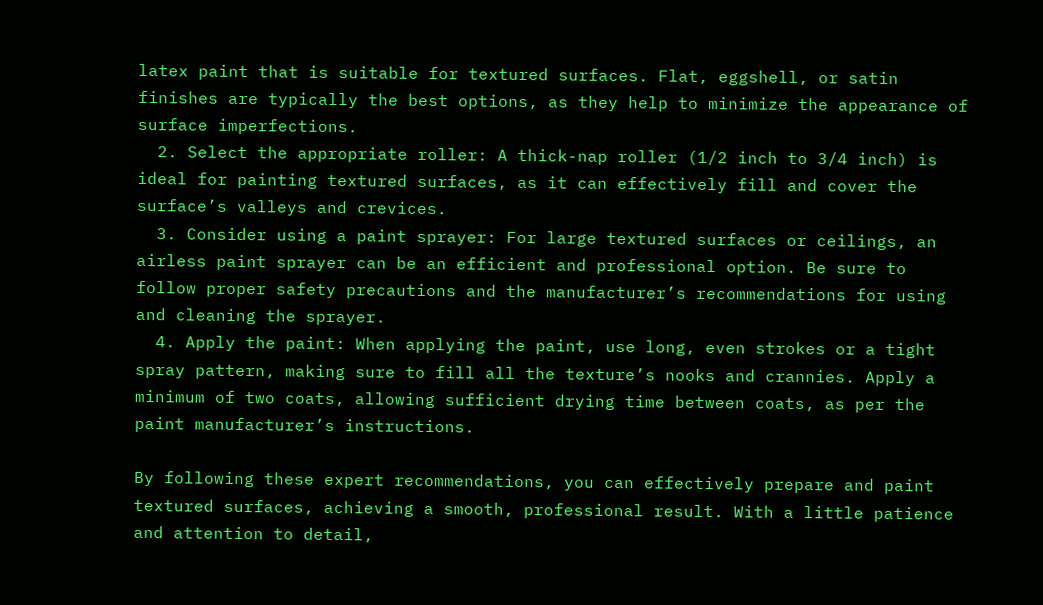latex paint that is suitable for textured surfaces. Flat, eggshell, or satin finishes are typically the best options, as they help to minimize the appearance of surface imperfections.
  2. Select the appropriate roller: A thick-nap roller (1/2 inch to 3/4 inch) is ideal for painting textured surfaces, as it can effectively fill and cover the surface’s valleys and crevices.
  3. Consider using a paint sprayer: For large textured surfaces or ceilings, an airless paint sprayer can be an efficient and professional option. Be sure to follow proper safety precautions and the manufacturer’s recommendations for using and cleaning the sprayer.
  4. Apply the paint: When applying the paint, use long, even strokes or a tight spray pattern, making sure to fill all the texture’s nooks and crannies. Apply a minimum of two coats, allowing sufficient drying time between coats, as per the paint manufacturer’s instructions.

By following these expert recommendations, you can effectively prepare and paint textured surfaces, achieving a smooth, professional result. With a little patience and attention to detail,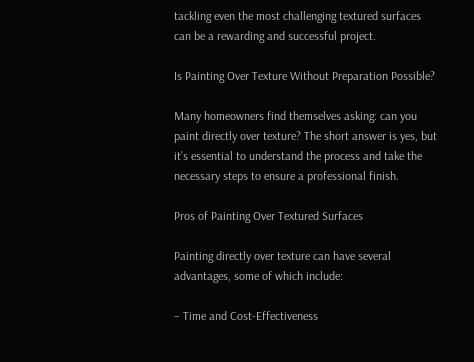tackling even the most challenging textured surfaces can be a rewarding and successful project.

Is Painting Over Texture Without Preparation Possible?

Many homeowners find themselves asking: can you paint directly over texture? The short answer is yes, but it’s essential to understand the process and take the necessary steps to ensure a professional finish.

Pros of Painting Over Textured Surfaces

Painting directly over texture can have several advantages, some of which include:

– Time and Cost-Effectiveness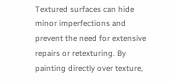Textured surfaces can hide minor imperfections and prevent the need for extensive repairs or retexturing. By painting directly over texture,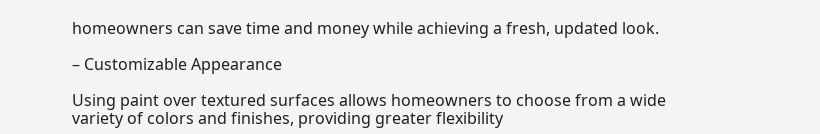homeowners can save time and money while achieving a fresh, updated look.

– Customizable Appearance

Using paint over textured surfaces allows homeowners to choose from a wide variety of colors and finishes, providing greater flexibility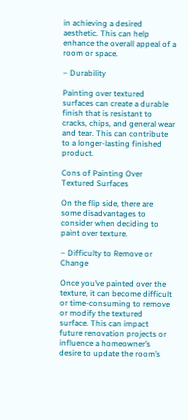in achieving a desired aesthetic. This can help enhance the overall appeal of a room or space.

– Durability

Painting over textured surfaces can create a durable finish that is resistant to cracks, chips, and general wear and tear. This can contribute to a longer-lasting finished product.

Cons of Painting Over Textured Surfaces

On the flip side, there are some disadvantages to consider when deciding to paint over texture.

– Difficulty to Remove or Change

Once you’ve painted over the texture, it can become difficult or time-consuming to remove or modify the textured surface. This can impact future renovation projects or influence a homeowner’s desire to update the room’s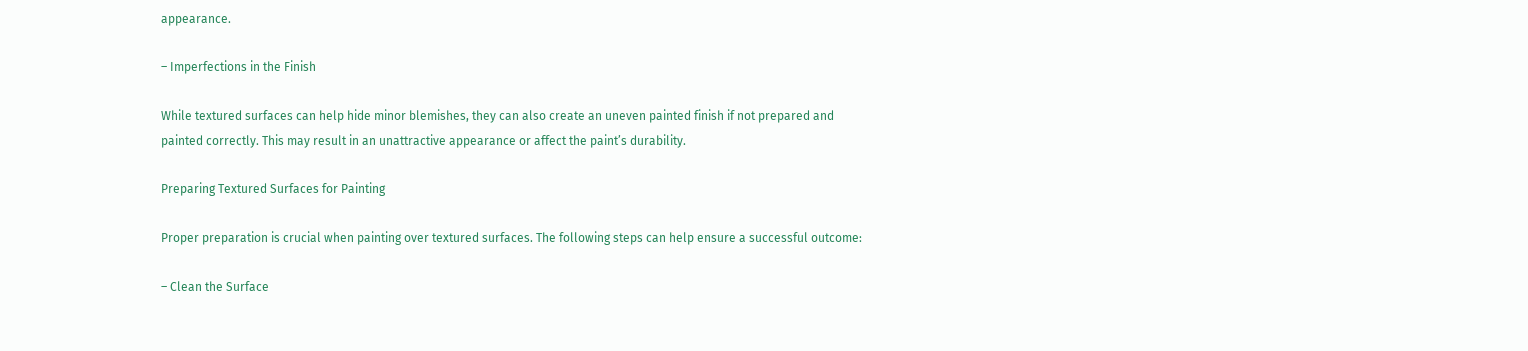appearance.

– Imperfections in the Finish

While textured surfaces can help hide minor blemishes, they can also create an uneven painted finish if not prepared and painted correctly. This may result in an unattractive appearance or affect the paint’s durability.

Preparing Textured Surfaces for Painting

Proper preparation is crucial when painting over textured surfaces. The following steps can help ensure a successful outcome:

– Clean the Surface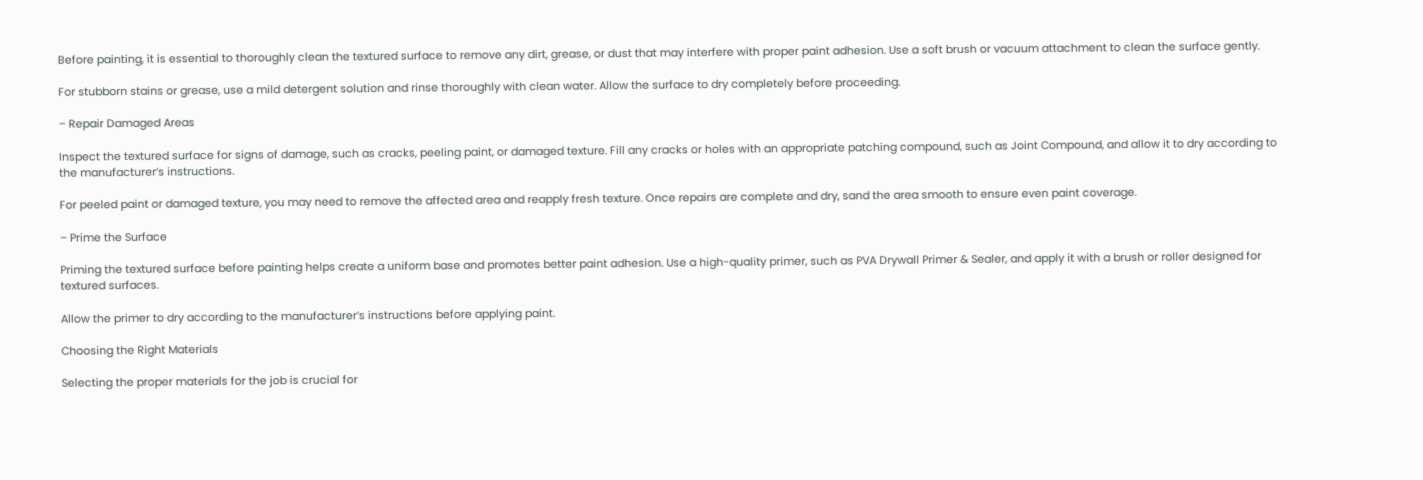Before painting, it is essential to thoroughly clean the textured surface to remove any dirt, grease, or dust that may interfere with proper paint adhesion. Use a soft brush or vacuum attachment to clean the surface gently.

For stubborn stains or grease, use a mild detergent solution and rinse thoroughly with clean water. Allow the surface to dry completely before proceeding.

– Repair Damaged Areas

Inspect the textured surface for signs of damage, such as cracks, peeling paint, or damaged texture. Fill any cracks or holes with an appropriate patching compound, such as Joint Compound, and allow it to dry according to the manufacturer’s instructions.

For peeled paint or damaged texture, you may need to remove the affected area and reapply fresh texture. Once repairs are complete and dry, sand the area smooth to ensure even paint coverage.

– Prime the Surface

Priming the textured surface before painting helps create a uniform base and promotes better paint adhesion. Use a high-quality primer, such as PVA Drywall Primer & Sealer, and apply it with a brush or roller designed for textured surfaces.

Allow the primer to dry according to the manufacturer’s instructions before applying paint.

Choosing the Right Materials

Selecting the proper materials for the job is crucial for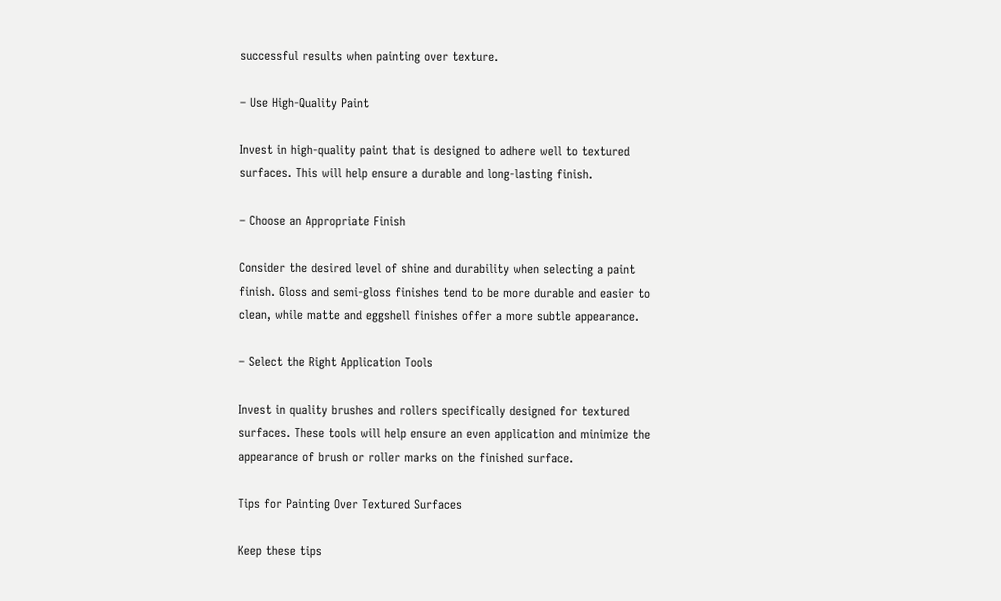successful results when painting over texture.

– Use High-Quality Paint

Invest in high-quality paint that is designed to adhere well to textured surfaces. This will help ensure a durable and long-lasting finish.

– Choose an Appropriate Finish

Consider the desired level of shine and durability when selecting a paint finish. Gloss and semi-gloss finishes tend to be more durable and easier to clean, while matte and eggshell finishes offer a more subtle appearance.

– Select the Right Application Tools

Invest in quality brushes and rollers specifically designed for textured surfaces. These tools will help ensure an even application and minimize the appearance of brush or roller marks on the finished surface.

Tips for Painting Over Textured Surfaces

Keep these tips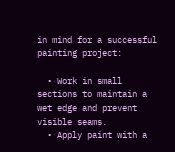in mind for a successful painting project:

  • Work in small sections to maintain a wet edge and prevent visible seams.
  • Apply paint with a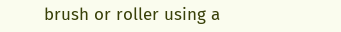brush or roller using a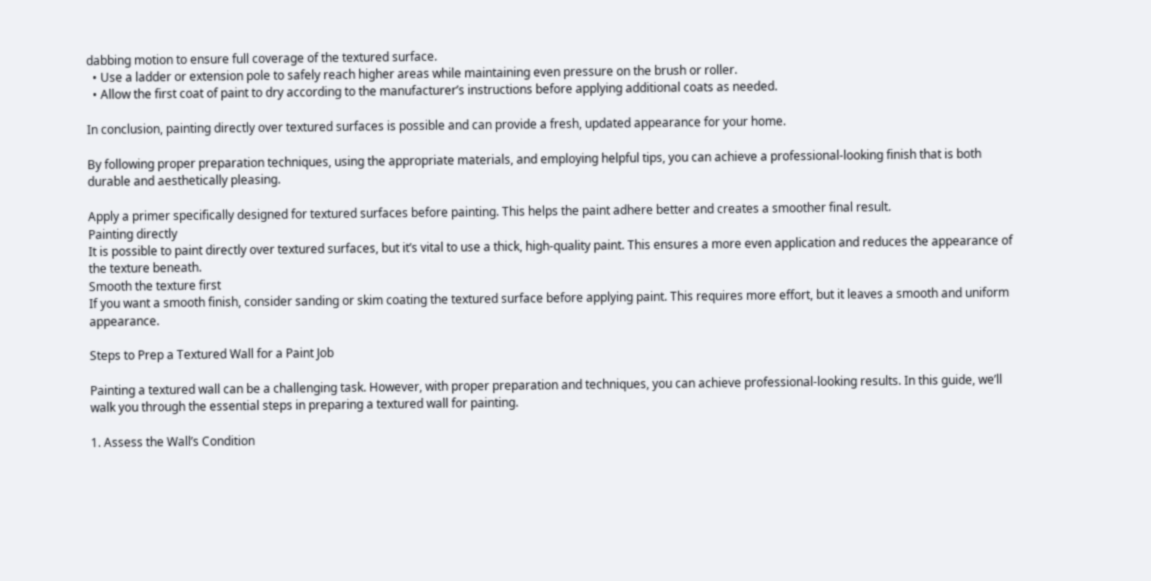dabbing motion to ensure full coverage of the textured surface.
  • Use a ladder or extension pole to safely reach higher areas while maintaining even pressure on the brush or roller.
  • Allow the first coat of paint to dry according to the manufacturer’s instructions before applying additional coats as needed.

In conclusion, painting directly over textured surfaces is possible and can provide a fresh, updated appearance for your home.

By following proper preparation techniques, using the appropriate materials, and employing helpful tips, you can achieve a professional-looking finish that is both durable and aesthetically pleasing.

Apply a primer specifically designed for textured surfaces before painting. This helps the paint adhere better and creates a smoother final result.
Painting directly
It is possible to paint directly over textured surfaces, but it’s vital to use a thick, high-quality paint. This ensures a more even application and reduces the appearance of the texture beneath.
Smooth the texture first
If you want a smooth finish, consider sanding or skim coating the textured surface before applying paint. This requires more effort, but it leaves a smooth and uniform appearance.

Steps to Prep a Textured Wall for a Paint Job

Painting a textured wall can be a challenging task. However, with proper preparation and techniques, you can achieve professional-looking results. In this guide, we’ll walk you through the essential steps in preparing a textured wall for painting.

1. Assess the Wall’s Condition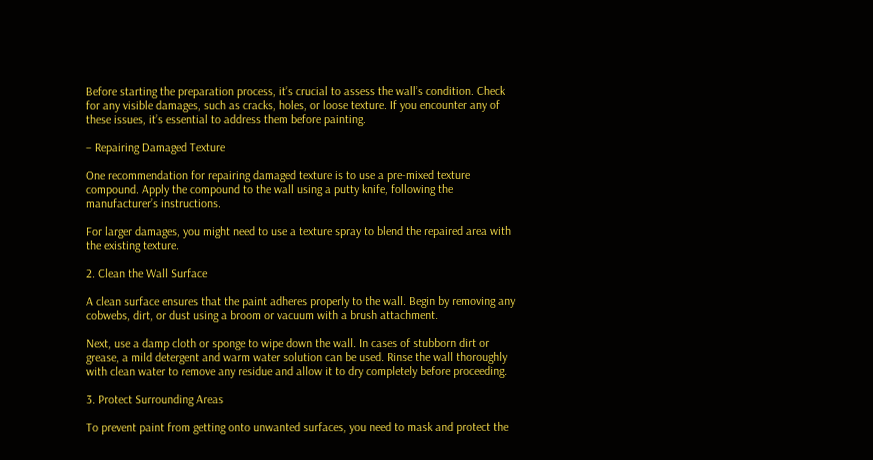Before starting the preparation process, it’s crucial to assess the wall’s condition. Check for any visible damages, such as cracks, holes, or loose texture. If you encounter any of these issues, it’s essential to address them before painting.

– Repairing Damaged Texture

One recommendation for repairing damaged texture is to use a pre-mixed texture compound. Apply the compound to the wall using a putty knife, following the manufacturer’s instructions.

For larger damages, you might need to use a texture spray to blend the repaired area with the existing texture.

2. Clean the Wall Surface

A clean surface ensures that the paint adheres properly to the wall. Begin by removing any cobwebs, dirt, or dust using a broom or vacuum with a brush attachment.

Next, use a damp cloth or sponge to wipe down the wall. In cases of stubborn dirt or grease, a mild detergent and warm water solution can be used. Rinse the wall thoroughly with clean water to remove any residue and allow it to dry completely before proceeding.

3. Protect Surrounding Areas

To prevent paint from getting onto unwanted surfaces, you need to mask and protect the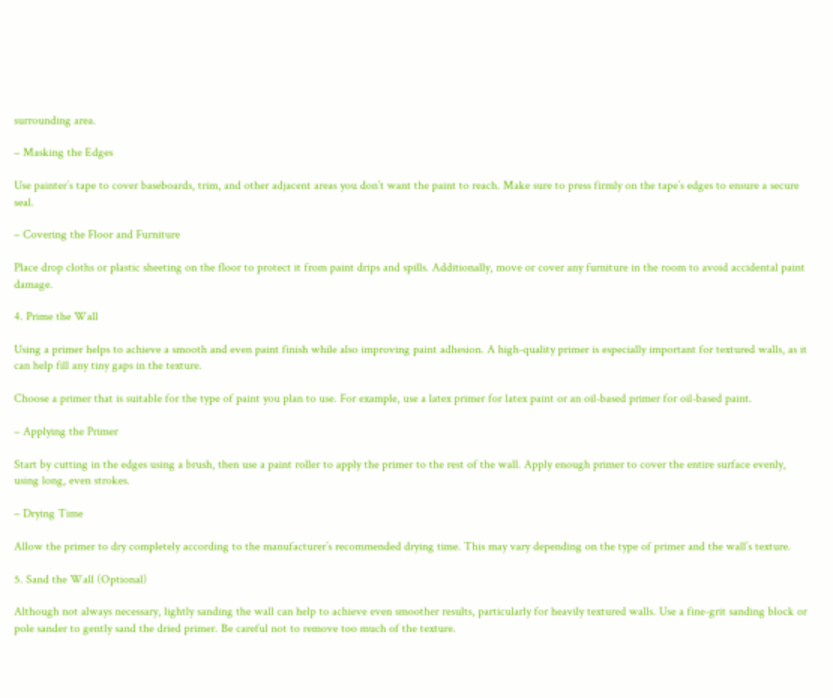surrounding area.

– Masking the Edges

Use painter’s tape to cover baseboards, trim, and other adjacent areas you don’t want the paint to reach. Make sure to press firmly on the tape’s edges to ensure a secure seal.

– Covering the Floor and Furniture

Place drop cloths or plastic sheeting on the floor to protect it from paint drips and spills. Additionally, move or cover any furniture in the room to avoid accidental paint damage.

4. Prime the Wall

Using a primer helps to achieve a smooth and even paint finish while also improving paint adhesion. A high-quality primer is especially important for textured walls, as it can help fill any tiny gaps in the texture.

Choose a primer that is suitable for the type of paint you plan to use. For example, use a latex primer for latex paint or an oil-based primer for oil-based paint.

– Applying the Primer

Start by cutting in the edges using a brush, then use a paint roller to apply the primer to the rest of the wall. Apply enough primer to cover the entire surface evenly, using long, even strokes.

– Drying Time

Allow the primer to dry completely according to the manufacturer’s recommended drying time. This may vary depending on the type of primer and the wall’s texture.

5. Sand the Wall (Optional)

Although not always necessary, lightly sanding the wall can help to achieve even smoother results, particularly for heavily textured walls. Use a fine-grit sanding block or pole sander to gently sand the dried primer. Be careful not to remove too much of the texture.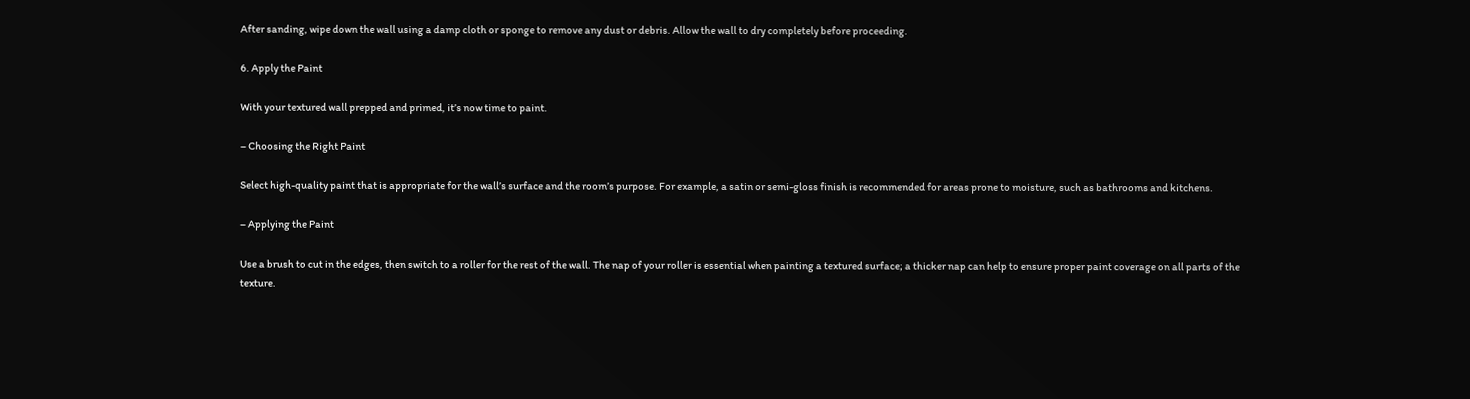After sanding, wipe down the wall using a damp cloth or sponge to remove any dust or debris. Allow the wall to dry completely before proceeding.

6. Apply the Paint

With your textured wall prepped and primed, it’s now time to paint.

– Choosing the Right Paint

Select high-quality paint that is appropriate for the wall’s surface and the room’s purpose. For example, a satin or semi-gloss finish is recommended for areas prone to moisture, such as bathrooms and kitchens.

– Applying the Paint

Use a brush to cut in the edges, then switch to a roller for the rest of the wall. The nap of your roller is essential when painting a textured surface; a thicker nap can help to ensure proper paint coverage on all parts of the texture.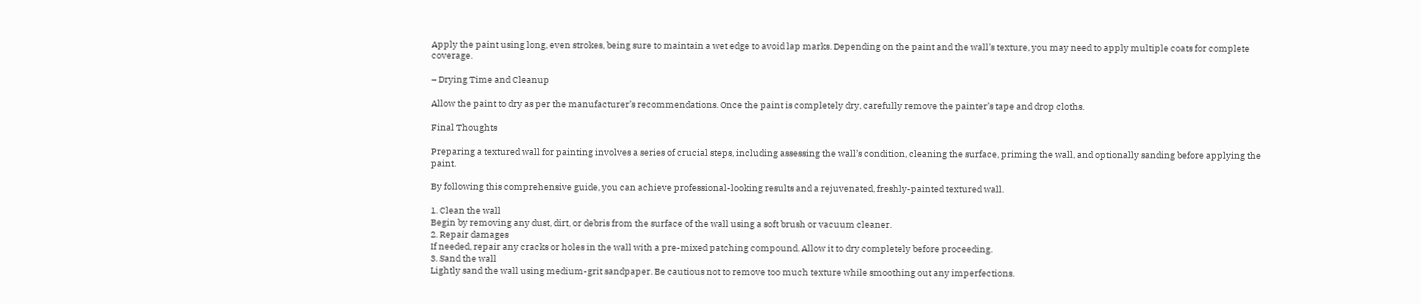Apply the paint using long, even strokes, being sure to maintain a wet edge to avoid lap marks. Depending on the paint and the wall’s texture, you may need to apply multiple coats for complete coverage.

– Drying Time and Cleanup

Allow the paint to dry as per the manufacturer’s recommendations. Once the paint is completely dry, carefully remove the painter’s tape and drop cloths.

Final Thoughts

Preparing a textured wall for painting involves a series of crucial steps, including assessing the wall’s condition, cleaning the surface, priming the wall, and optionally sanding before applying the paint.

By following this comprehensive guide, you can achieve professional-looking results and a rejuvenated, freshly-painted textured wall.

1. Clean the wall
Begin by removing any dust, dirt, or debris from the surface of the wall using a soft brush or vacuum cleaner.
2. Repair damages
If needed, repair any cracks or holes in the wall with a pre-mixed patching compound. Allow it to dry completely before proceeding.
3. Sand the wall
Lightly sand the wall using medium-grit sandpaper. Be cautious not to remove too much texture while smoothing out any imperfections.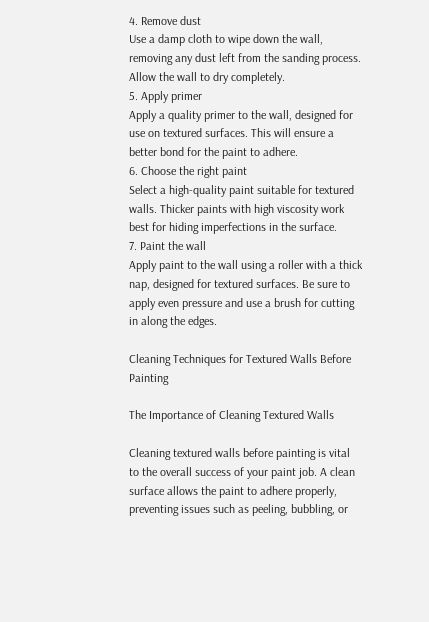4. Remove dust
Use a damp cloth to wipe down the wall, removing any dust left from the sanding process. Allow the wall to dry completely.
5. Apply primer
Apply a quality primer to the wall, designed for use on textured surfaces. This will ensure a better bond for the paint to adhere.
6. Choose the right paint
Select a high-quality paint suitable for textured walls. Thicker paints with high viscosity work best for hiding imperfections in the surface.
7. Paint the wall
Apply paint to the wall using a roller with a thick nap, designed for textured surfaces. Be sure to apply even pressure and use a brush for cutting in along the edges.

Cleaning Techniques for Textured Walls Before Painting

The Importance of Cleaning Textured Walls

Cleaning textured walls before painting is vital to the overall success of your paint job. A clean surface allows the paint to adhere properly, preventing issues such as peeling, bubbling, or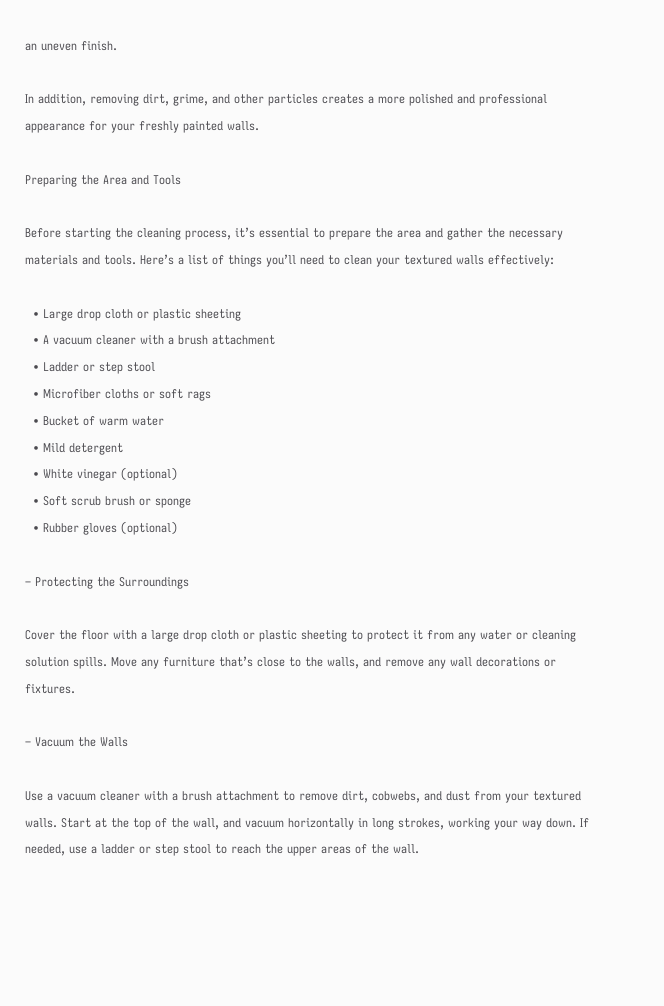an uneven finish.

In addition, removing dirt, grime, and other particles creates a more polished and professional appearance for your freshly painted walls.

Preparing the Area and Tools

Before starting the cleaning process, it’s essential to prepare the area and gather the necessary materials and tools. Here’s a list of things you’ll need to clean your textured walls effectively:

  • Large drop cloth or plastic sheeting
  • A vacuum cleaner with a brush attachment
  • Ladder or step stool
  • Microfiber cloths or soft rags
  • Bucket of warm water
  • Mild detergent
  • White vinegar (optional)
  • Soft scrub brush or sponge
  • Rubber gloves (optional)

– Protecting the Surroundings

Cover the floor with a large drop cloth or plastic sheeting to protect it from any water or cleaning solution spills. Move any furniture that’s close to the walls, and remove any wall decorations or fixtures.

– Vacuum the Walls

Use a vacuum cleaner with a brush attachment to remove dirt, cobwebs, and dust from your textured walls. Start at the top of the wall, and vacuum horizontally in long strokes, working your way down. If needed, use a ladder or step stool to reach the upper areas of the wall.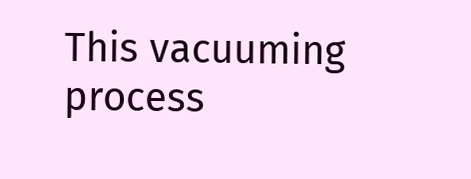This vacuuming process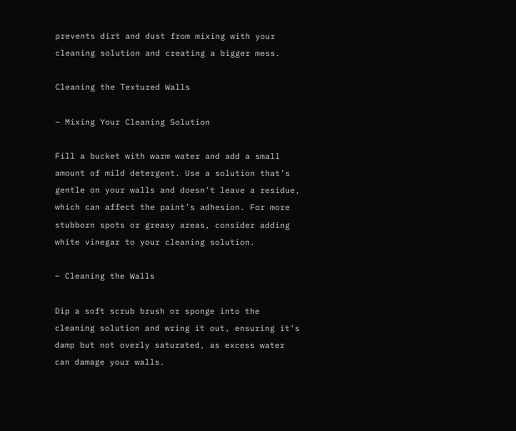prevents dirt and dust from mixing with your cleaning solution and creating a bigger mess.

Cleaning the Textured Walls

– Mixing Your Cleaning Solution

Fill a bucket with warm water and add a small amount of mild detergent. Use a solution that’s gentle on your walls and doesn’t leave a residue, which can affect the paint’s adhesion. For more stubborn spots or greasy areas, consider adding white vinegar to your cleaning solution.

– Cleaning the Walls

Dip a soft scrub brush or sponge into the cleaning solution and wring it out, ensuring it’s damp but not overly saturated, as excess water can damage your walls.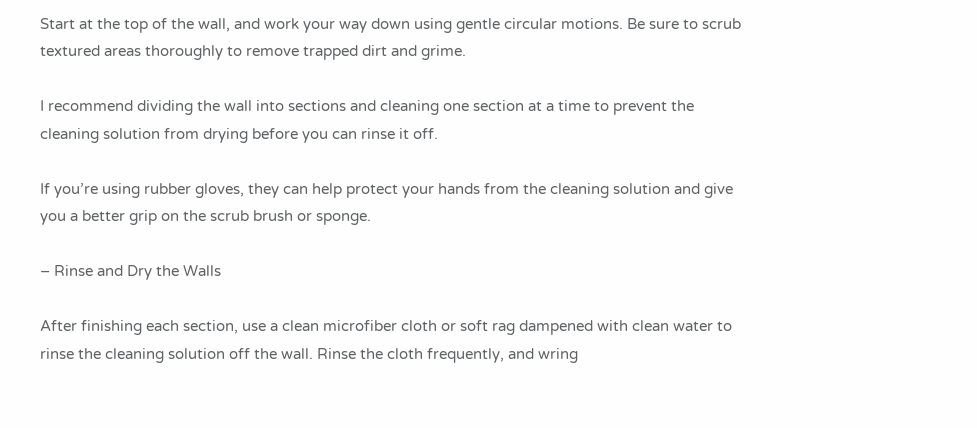Start at the top of the wall, and work your way down using gentle circular motions. Be sure to scrub textured areas thoroughly to remove trapped dirt and grime.

I recommend dividing the wall into sections and cleaning one section at a time to prevent the cleaning solution from drying before you can rinse it off.

If you’re using rubber gloves, they can help protect your hands from the cleaning solution and give you a better grip on the scrub brush or sponge.

– Rinse and Dry the Walls

After finishing each section, use a clean microfiber cloth or soft rag dampened with clean water to rinse the cleaning solution off the wall. Rinse the cloth frequently, and wring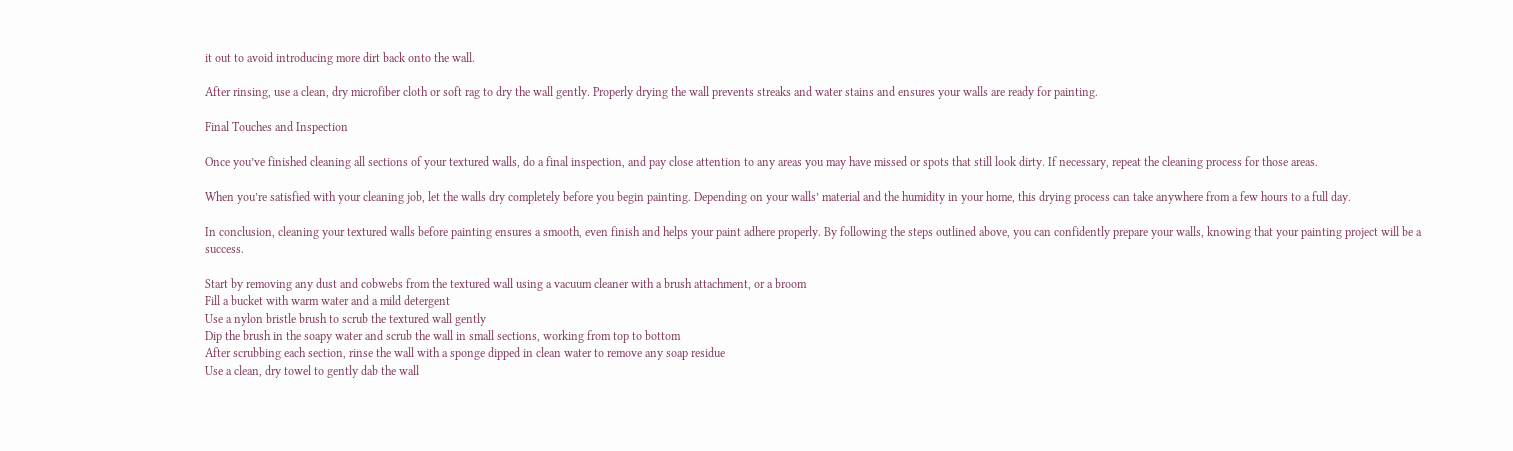it out to avoid introducing more dirt back onto the wall.

After rinsing, use a clean, dry microfiber cloth or soft rag to dry the wall gently. Properly drying the wall prevents streaks and water stains and ensures your walls are ready for painting.

Final Touches and Inspection

Once you’ve finished cleaning all sections of your textured walls, do a final inspection, and pay close attention to any areas you may have missed or spots that still look dirty. If necessary, repeat the cleaning process for those areas.

When you’re satisfied with your cleaning job, let the walls dry completely before you begin painting. Depending on your walls’ material and the humidity in your home, this drying process can take anywhere from a few hours to a full day.

In conclusion, cleaning your textured walls before painting ensures a smooth, even finish and helps your paint adhere properly. By following the steps outlined above, you can confidently prepare your walls, knowing that your painting project will be a success.

Start by removing any dust and cobwebs from the textured wall using a vacuum cleaner with a brush attachment, or a broom
Fill a bucket with warm water and a mild detergent
Use a nylon bristle brush to scrub the textured wall gently
Dip the brush in the soapy water and scrub the wall in small sections, working from top to bottom
After scrubbing each section, rinse the wall with a sponge dipped in clean water to remove any soap residue
Use a clean, dry towel to gently dab the wall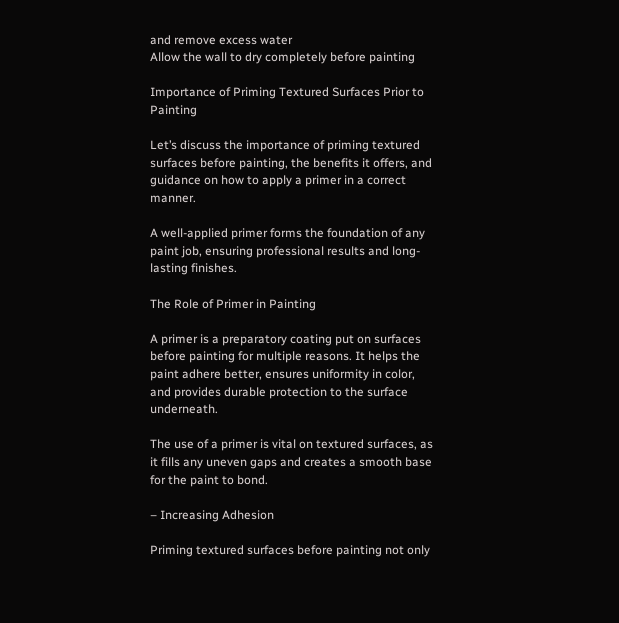and remove excess water
Allow the wall to dry completely before painting

Importance of Priming Textured Surfaces Prior to Painting

Let’s discuss the importance of priming textured surfaces before painting, the benefits it offers, and guidance on how to apply a primer in a correct manner.

A well-applied primer forms the foundation of any paint job, ensuring professional results and long-lasting finishes.

The Role of Primer in Painting

A primer is a preparatory coating put on surfaces before painting for multiple reasons. It helps the paint adhere better, ensures uniformity in color, and provides durable protection to the surface underneath.

The use of a primer is vital on textured surfaces, as it fills any uneven gaps and creates a smooth base for the paint to bond.

– Increasing Adhesion

Priming textured surfaces before painting not only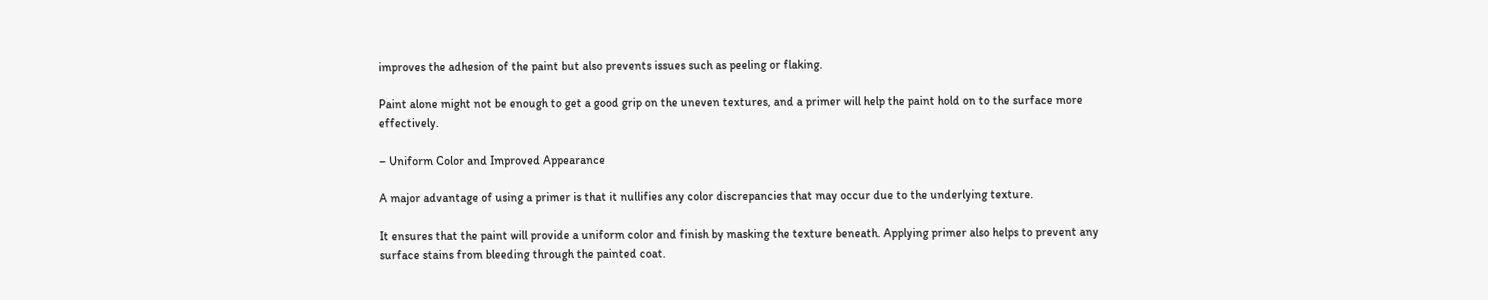improves the adhesion of the paint but also prevents issues such as peeling or flaking.

Paint alone might not be enough to get a good grip on the uneven textures, and a primer will help the paint hold on to the surface more effectively.

– Uniform Color and Improved Appearance

A major advantage of using a primer is that it nullifies any color discrepancies that may occur due to the underlying texture.

It ensures that the paint will provide a uniform color and finish by masking the texture beneath. Applying primer also helps to prevent any surface stains from bleeding through the painted coat.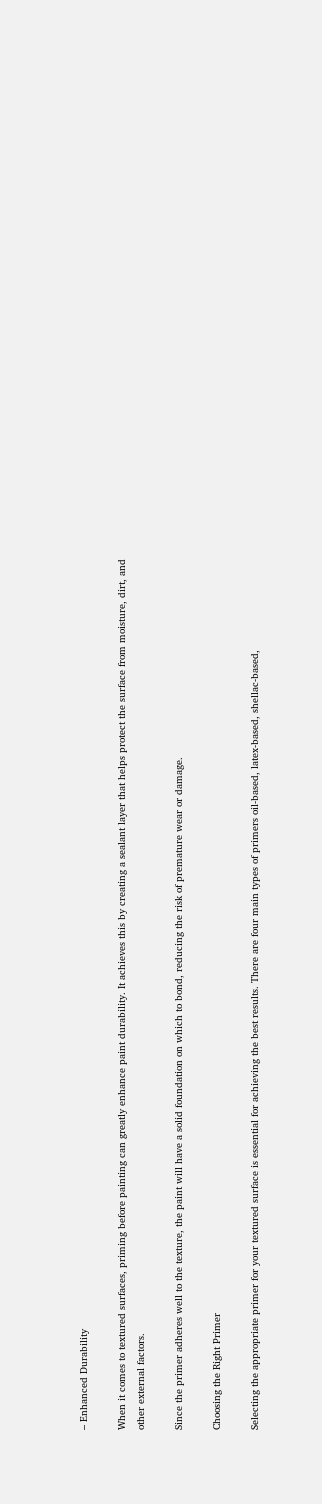– Enhanced Durability

When it comes to textured surfaces, priming before painting can greatly enhance paint durability. It achieves this by creating a sealant layer that helps protect the surface from moisture, dirt, and other external factors.

Since the primer adheres well to the texture, the paint will have a solid foundation on which to bond, reducing the risk of premature wear or damage.

Choosing the Right Primer

Selecting the appropriate primer for your textured surface is essential for achieving the best results. There are four main types of primers oil-based, latex-based, shellac-based,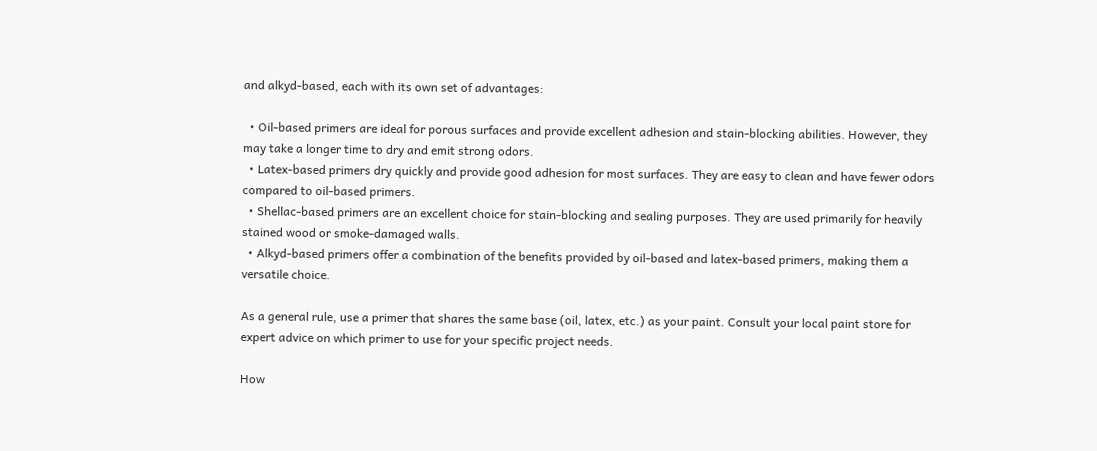and alkyd-based, each with its own set of advantages:

  • Oil-based primers are ideal for porous surfaces and provide excellent adhesion and stain-blocking abilities. However, they may take a longer time to dry and emit strong odors.
  • Latex-based primers dry quickly and provide good adhesion for most surfaces. They are easy to clean and have fewer odors compared to oil-based primers.
  • Shellac-based primers are an excellent choice for stain-blocking and sealing purposes. They are used primarily for heavily stained wood or smoke-damaged walls.
  • Alkyd-based primers offer a combination of the benefits provided by oil-based and latex-based primers, making them a versatile choice.

As a general rule, use a primer that shares the same base (oil, latex, etc.) as your paint. Consult your local paint store for expert advice on which primer to use for your specific project needs.

How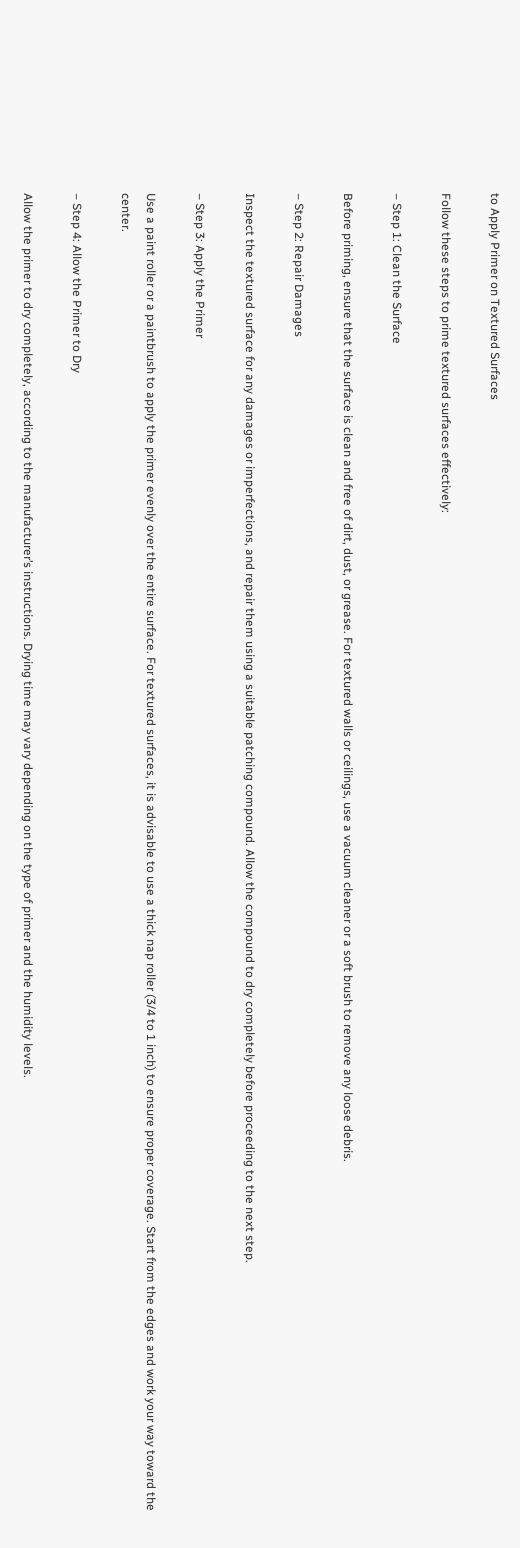to Apply Primer on Textured Surfaces

Follow these steps to prime textured surfaces effectively:

– Step 1: Clean the Surface

Before priming, ensure that the surface is clean and free of dirt, dust, or grease. For textured walls or ceilings, use a vacuum cleaner or a soft brush to remove any loose debris.

– Step 2: Repair Damages

Inspect the textured surface for any damages or imperfections, and repair them using a suitable patching compound. Allow the compound to dry completely before proceeding to the next step.

– Step 3: Apply the Primer

Use a paint roller or a paintbrush to apply the primer evenly over the entire surface. For textured surfaces, it is advisable to use a thick nap roller (3/4 to 1 inch) to ensure proper coverage. Start from the edges and work your way toward the center.

– Step 4: Allow the Primer to Dry

Allow the primer to dry completely, according to the manufacturer’s instructions. Drying time may vary depending on the type of primer and the humidity levels.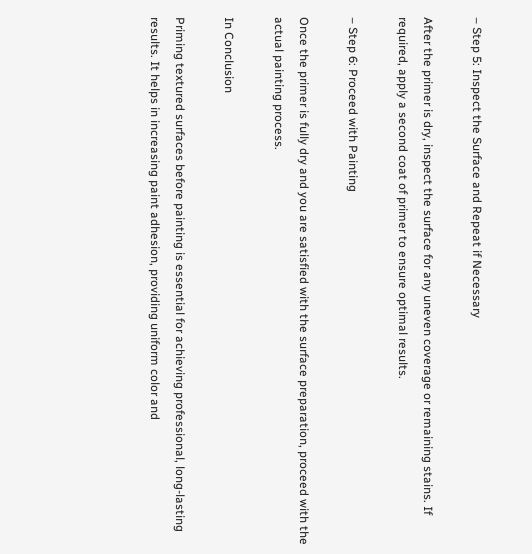– Step 5: Inspect the Surface and Repeat if Necessary

After the primer is dry, inspect the surface for any uneven coverage or remaining stains. If required, apply a second coat of primer to ensure optimal results.

– Step 6: Proceed with Painting

Once the primer is fully dry and you are satisfied with the surface preparation, proceed with the actual painting process.

In Conclusion

Priming textured surfaces before painting is essential for achieving professional, long-lasting results. It helps in increasing paint adhesion, providing uniform color and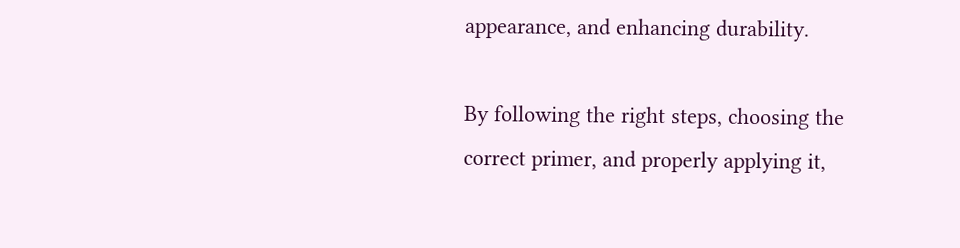appearance, and enhancing durability.

By following the right steps, choosing the correct primer, and properly applying it,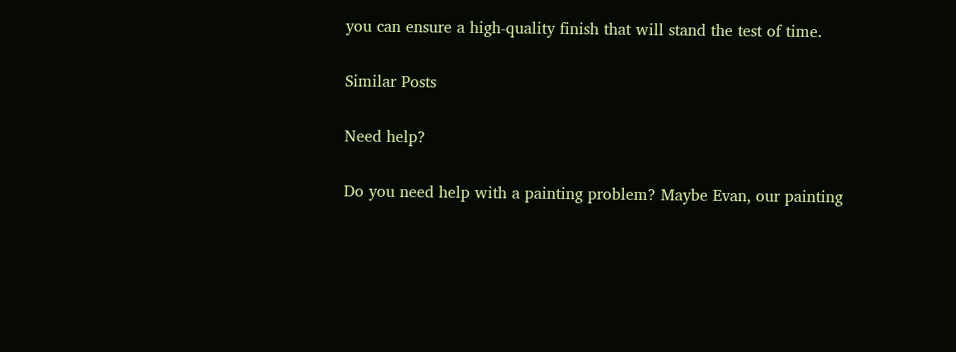you can ensure a high-quality finish that will stand the test of time.

Similar Posts

Need help?

Do you need help with a painting problem? Maybe Evan, our painting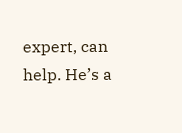expert, can help. He’s a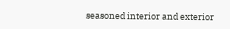seasoned interior and exterior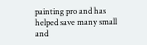painting pro and has helped save many small and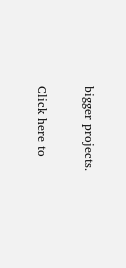bigger projects.

Click here to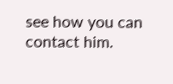see how you can contact him.